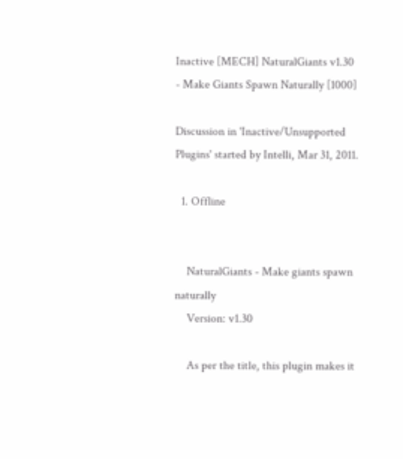Inactive [MECH] NaturalGiants v1.30 - Make Giants Spawn Naturally [1000]

Discussion in 'Inactive/Unsupported Plugins' started by Intelli, Mar 31, 2011.

  1. Offline


    NaturalGiants - Make giants spawn naturally
    Version: v1.30

    As per the title, this plugin makes it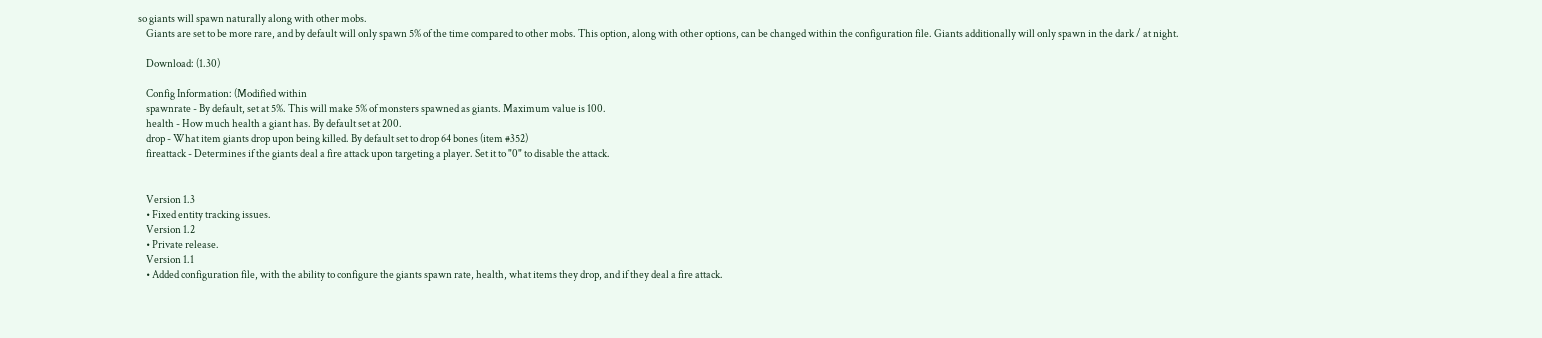so giants will spawn naturally along with other mobs.
    Giants are set to be more rare, and by default will only spawn 5% of the time compared to other mobs. This option, along with other options, can be changed within the configuration file. Giants additionally will only spawn in the dark / at night.

    Download: (1.30)

    Config Information: (Modified within
    spawnrate - By default, set at 5%. This will make 5% of monsters spawned as giants. Maximum value is 100.
    health - How much health a giant has. By default set at 200.
    drop - What item giants drop upon being killed. By default set to drop 64 bones (item #352)
    fireattack - Determines if the giants deal a fire attack upon targeting a player. Set it to "0" to disable the attack.


    Version 1.3
    • Fixed entity tracking issues.
    Version 1.2
    • Private release.
    Version 1.1
    • Added configuration file, with the ability to configure the giants spawn rate, health, what items they drop, and if they deal a fire attack.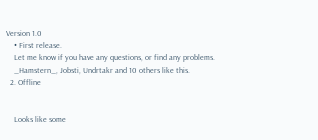Version 1.0
    • First release.
    Let me know if you have any questions, or find any problems.
    _Hamstern_, Jobsti, Undrtakr and 10 others like this.
  2. Offline


    Looks like some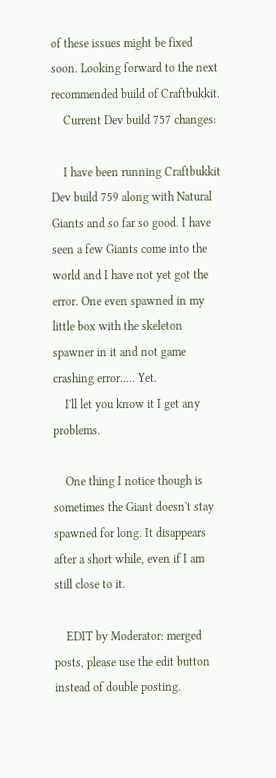of these issues might be fixed soon. Looking forward to the next recommended build of Craftbukkit.
    Current Dev build 757 changes:

    I have been running Craftbukkit Dev build 759 along with Natural Giants and so far so good. I have seen a few Giants come into the world and I have not yet got the error. One even spawned in my little box with the skeleton spawner in it and not game crashing error..... Yet.
    I'll let you know it I get any problems.

    One thing I notice though is sometimes the Giant doesn't stay spawned for long. It disappears after a short while, even if I am still close to it.

    EDIT by Moderator: merged posts, please use the edit button instead of double posting.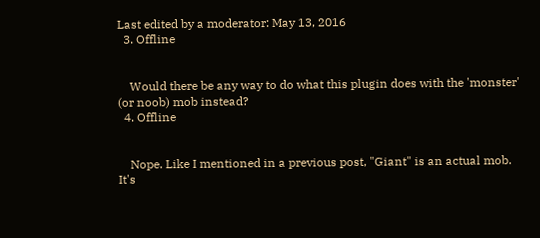Last edited by a moderator: May 13, 2016
  3. Offline


    Would there be any way to do what this plugin does with the 'monster' (or noob) mob instead?
  4. Offline


    Nope. Like I mentioned in a previous post, "Giant" is an actual mob. It's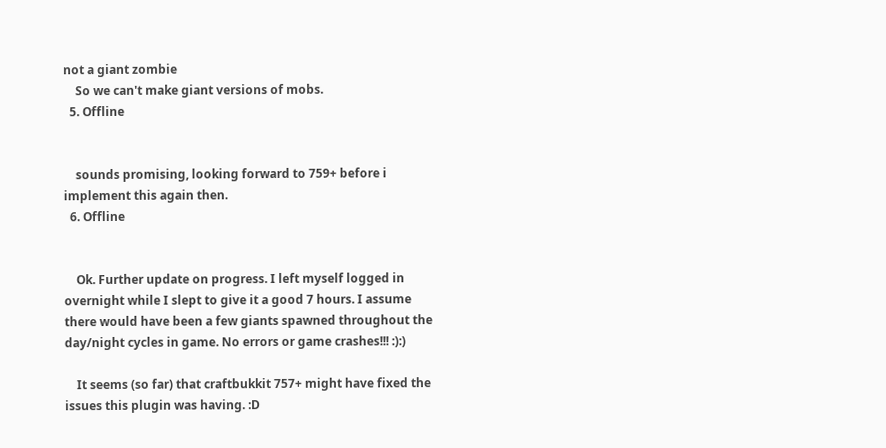not a giant zombie
    So we can't make giant versions of mobs.
  5. Offline


    sounds promising, looking forward to 759+ before i implement this again then.
  6. Offline


    Ok. Further update on progress. I left myself logged in overnight while I slept to give it a good 7 hours. I assume there would have been a few giants spawned throughout the day/night cycles in game. No errors or game crashes!!! :):)

    It seems (so far) that craftbukkit 757+ might have fixed the issues this plugin was having. :D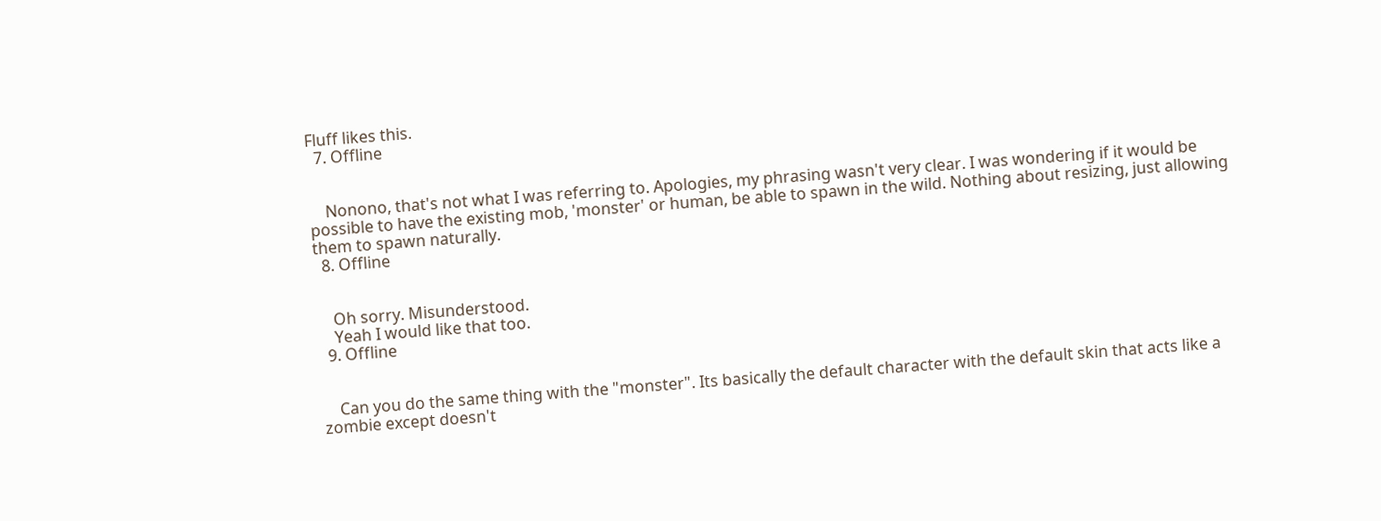Fluff likes this.
  7. Offline


    Nonono, that's not what I was referring to. Apologies, my phrasing wasn't very clear. I was wondering if it would be possible to have the existing mob, 'monster' or human, be able to spawn in the wild. Nothing about resizing, just allowing them to spawn naturally.
  8. Offline


    Oh sorry. Misunderstood.
    Yeah I would like that too.
  9. Offline


    Can you do the same thing with the "monster". Its basically the default character with the default skin that acts like a zombie except doesn't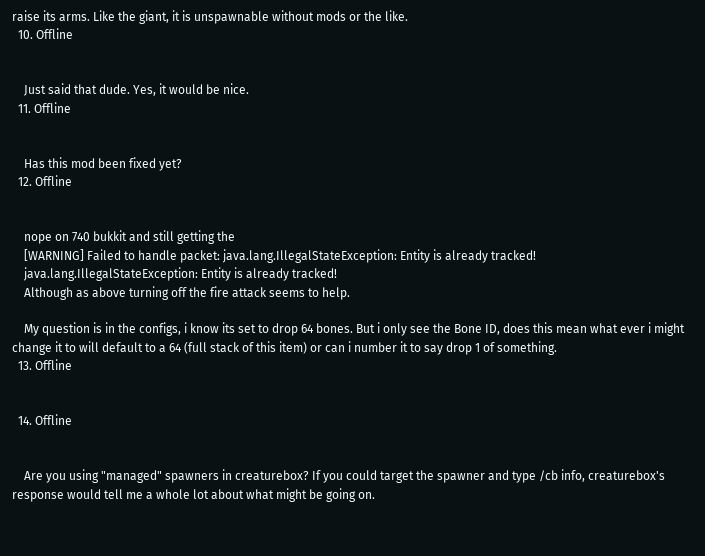raise its arms. Like the giant, it is unspawnable without mods or the like.
  10. Offline


    Just said that dude. Yes, it would be nice.
  11. Offline


    Has this mod been fixed yet?
  12. Offline


    nope on 740 bukkit and still getting the
    [WARNING] Failed to handle packet: java.lang.IllegalStateException: Entity is already tracked!
    java.lang.IllegalStateException: Entity is already tracked!
    Although as above turning off the fire attack seems to help.

    My question is in the configs, i know its set to drop 64 bones. But i only see the Bone ID, does this mean what ever i might change it to will default to a 64 (full stack of this item) or can i number it to say drop 1 of something.
  13. Offline


  14. Offline


    Are you using "managed" spawners in creaturebox? If you could target the spawner and type /cb info, creaturebox's response would tell me a whole lot about what might be going on.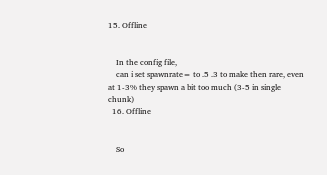15. Offline


    In the config file,
    can i set spawnrate= to .5 .3 to make then rare, even at 1-3% they spawn a bit too much (3-5 in single chunk)
  16. Offline


    So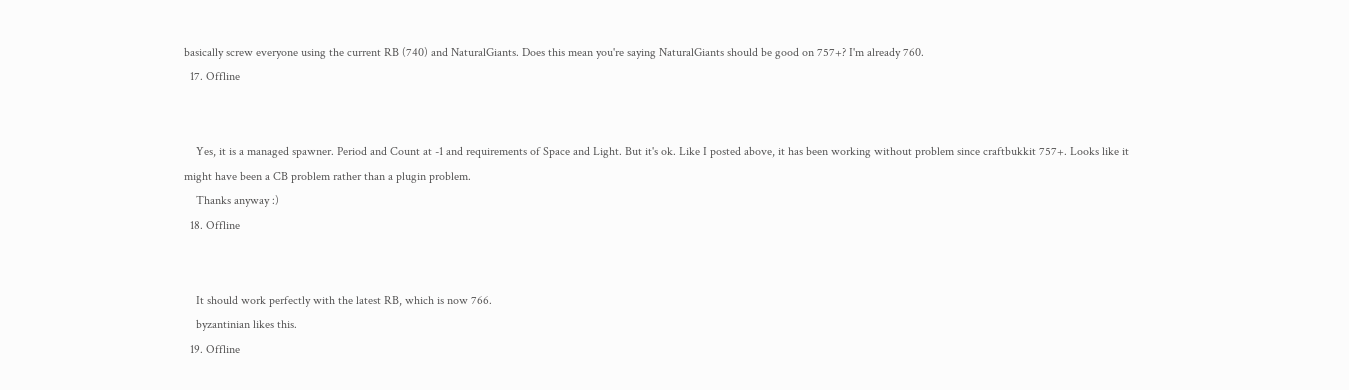basically screw everyone using the current RB (740) and NaturalGiants. Does this mean you're saying NaturalGiants should be good on 757+? I'm already 760.
  17. Offline


    Yes, it is a managed spawner. Period and Count at -1 and requirements of Space and Light. But it's ok. Like I posted above, it has been working without problem since craftbukkit 757+. Looks like it might have been a CB problem rather than a plugin problem.
    Thanks anyway :)
  18. Offline


    It should work perfectly with the latest RB, which is now 766.
    byzantinian likes this.
  19. Offline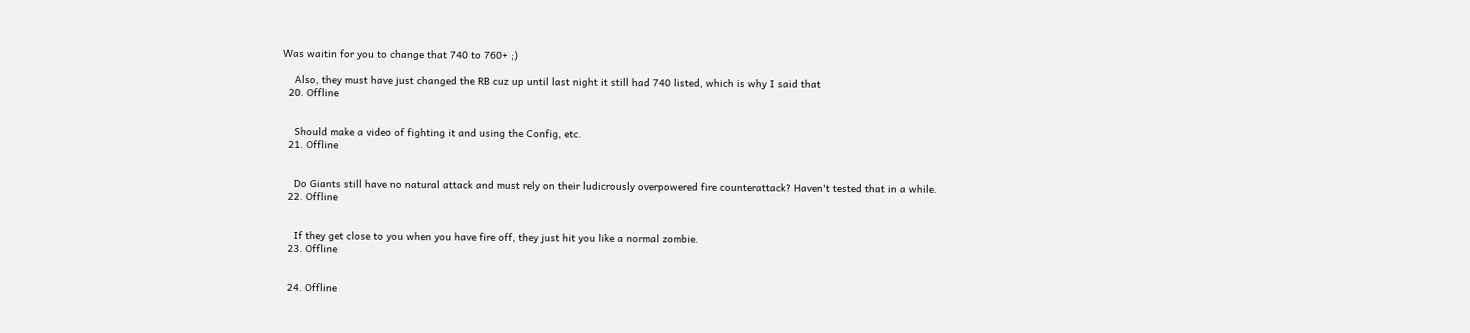Was waitin for you to change that 740 to 760+ ;)

    Also, they must have just changed the RB cuz up until last night it still had 740 listed, which is why I said that
  20. Offline


    Should make a video of fighting it and using the Config, etc.
  21. Offline


    Do Giants still have no natural attack and must rely on their ludicrously overpowered fire counterattack? Haven't tested that in a while.
  22. Offline


    If they get close to you when you have fire off, they just hit you like a normal zombie.
  23. Offline


  24. Offline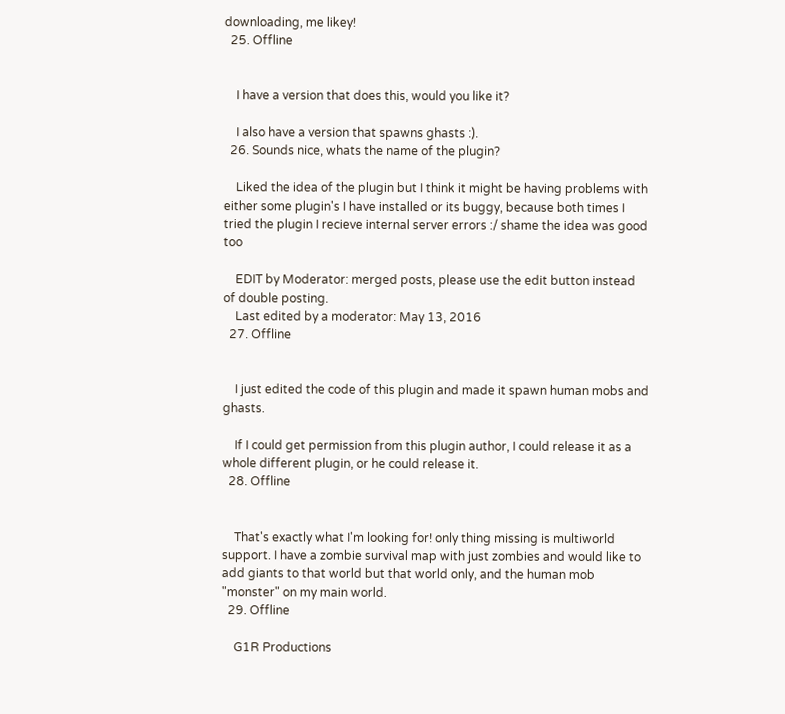downloading, me likey!
  25. Offline


    I have a version that does this, would you like it?

    I also have a version that spawns ghasts :).
  26. Sounds nice, whats the name of the plugin?

    Liked the idea of the plugin but I think it might be having problems with either some plugin's I have installed or its buggy, because both times I tried the plugin I recieve internal server errors :/ shame the idea was good too

    EDIT by Moderator: merged posts, please use the edit button instead of double posting.
    Last edited by a moderator: May 13, 2016
  27. Offline


    I just edited the code of this plugin and made it spawn human mobs and ghasts.

    If I could get permission from this plugin author, I could release it as a whole different plugin, or he could release it.
  28. Offline


    That's exactly what I'm looking for! only thing missing is multiworld support. I have a zombie survival map with just zombies and would like to add giants to that world but that world only, and the human mob "monster" on my main world.
  29. Offline

    G1R Productions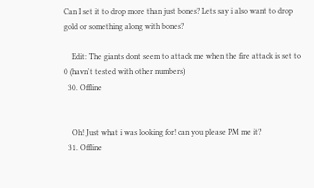Can I set it to drop more than just bones? Lets say i also want to drop gold or something along with bones?

    Edit: The giants dont seem to attack me when the fire attack is set to 0 (havn't tested with other numbers)
  30. Offline


    Oh! Just what i was looking for! can you please PM me it?
  31. Offline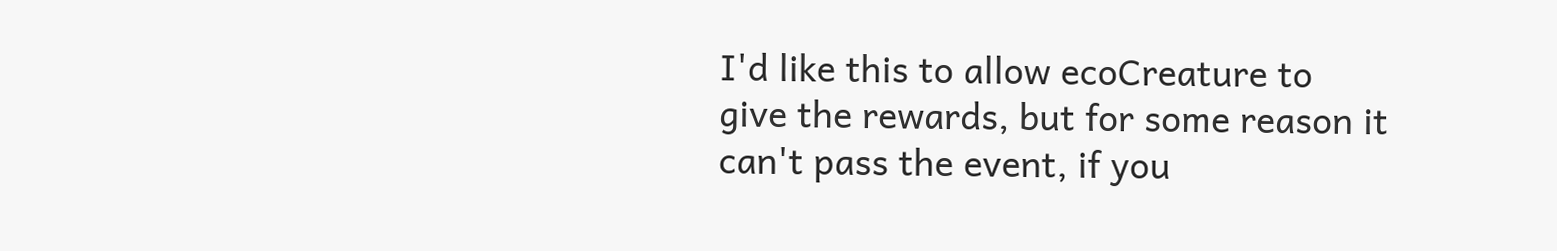I'd like this to allow ecoCreature to give the rewards, but for some reason it can't pass the event, if you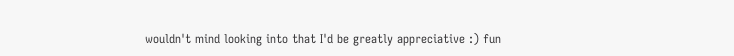wouldn't mind looking into that I'd be greatly appreciative :) fun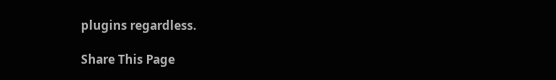plugins regardless.

Share This Page